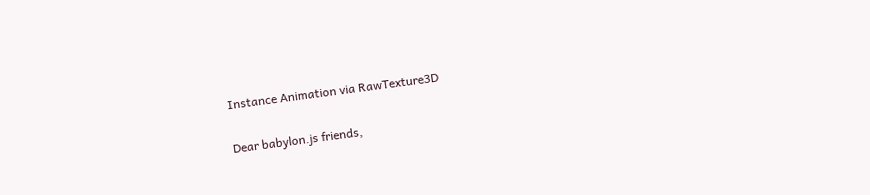Instance Animation via RawTexture3D

Dear babylon.js friends,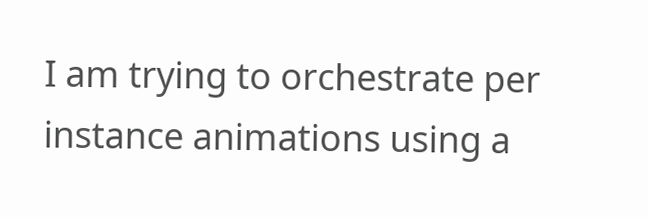I am trying to orchestrate per instance animations using a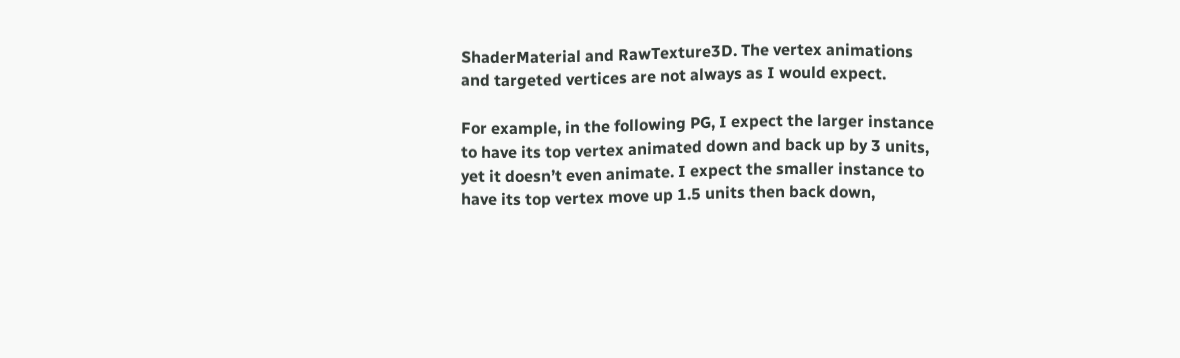ShaderMaterial and RawTexture3D. The vertex animations and targeted vertices are not always as I would expect.

For example, in the following PG, I expect the larger instance to have its top vertex animated down and back up by 3 units, yet it doesn’t even animate. I expect the smaller instance to have its top vertex move up 1.5 units then back down,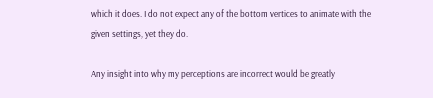which it does. I do not expect any of the bottom vertices to animate with the given settings, yet they do.

Any insight into why my perceptions are incorrect would be greatly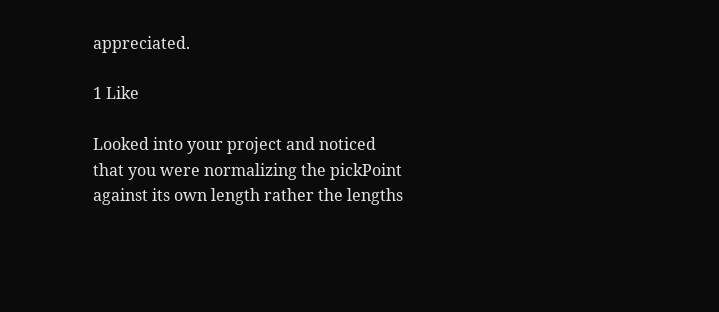appreciated.

1 Like

Looked into your project and noticed that you were normalizing the pickPoint against its own length rather the lengths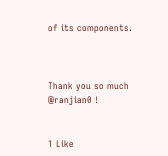of its components.



Thank you so much @ranjian0 !


1 Like